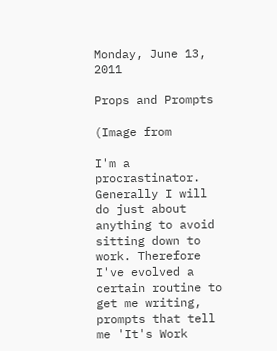Monday, June 13, 2011

Props and Prompts

(Image from

I'm a procrastinator. Generally I will do just about anything to avoid sitting down to work. Therefore I've evolved a certain routine to get me writing, prompts that tell me 'It's Work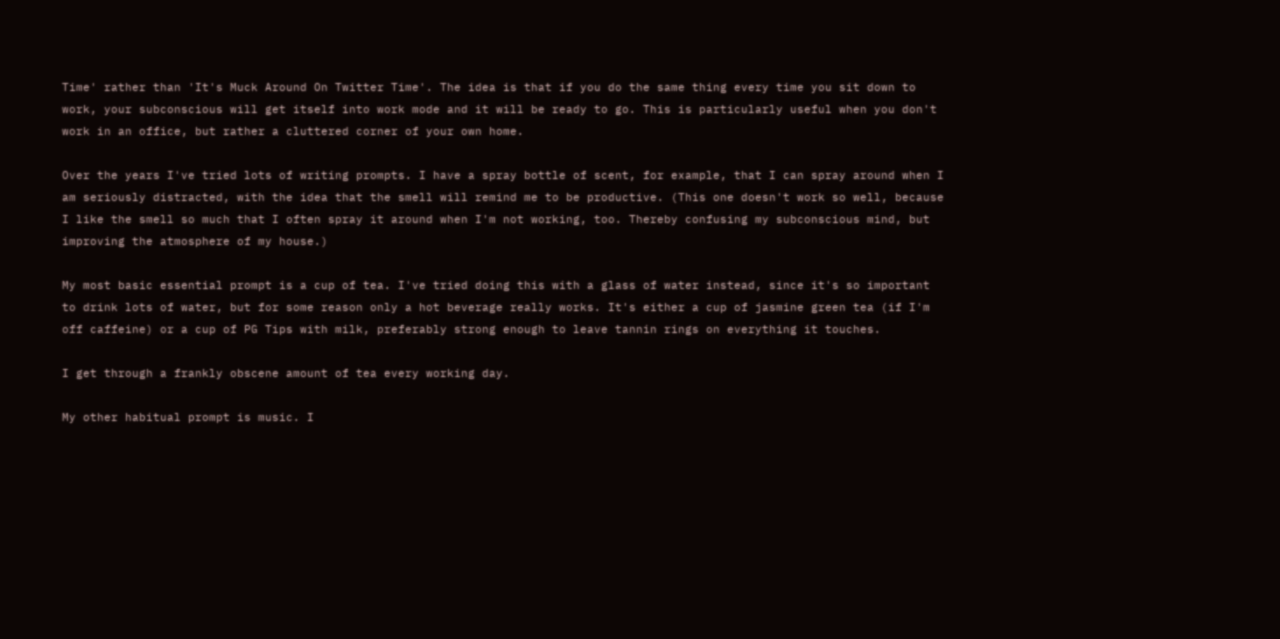Time' rather than 'It's Muck Around On Twitter Time'. The idea is that if you do the same thing every time you sit down to work, your subconscious will get itself into work mode and it will be ready to go. This is particularly useful when you don't work in an office, but rather a cluttered corner of your own home.

Over the years I've tried lots of writing prompts. I have a spray bottle of scent, for example, that I can spray around when I am seriously distracted, with the idea that the smell will remind me to be productive. (This one doesn't work so well, because I like the smell so much that I often spray it around when I'm not working, too. Thereby confusing my subconscious mind, but improving the atmosphere of my house.)

My most basic essential prompt is a cup of tea. I've tried doing this with a glass of water instead, since it's so important to drink lots of water, but for some reason only a hot beverage really works. It's either a cup of jasmine green tea (if I'm off caffeine) or a cup of PG Tips with milk, preferably strong enough to leave tannin rings on everything it touches.

I get through a frankly obscene amount of tea every working day.

My other habitual prompt is music. I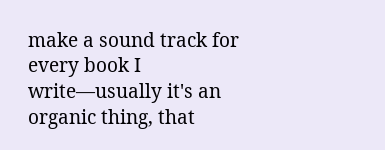make a sound track for every book I write—usually it's an organic thing, that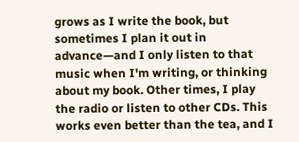grows as I write the book, but sometimes I plan it out in advance—and I only listen to that music when I'm writing, or thinking about my book. Other times, I play the radio or listen to other CDs. This works even better than the tea, and I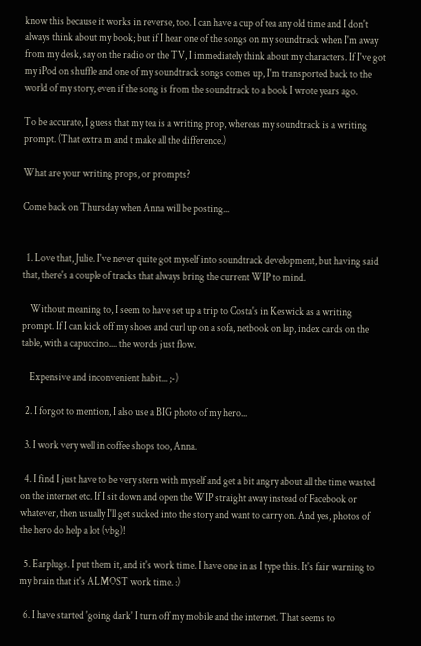know this because it works in reverse, too. I can have a cup of tea any old time and I don't always think about my book; but if I hear one of the songs on my soundtrack when I'm away from my desk, say on the radio or the TV, I immediately think about my characters. If I've got my iPod on shuffle and one of my soundtrack songs comes up, I'm transported back to the world of my story, even if the song is from the soundtrack to a book I wrote years ago.

To be accurate, I guess that my tea is a writing prop, whereas my soundtrack is a writing prompt. (That extra m and t make all the difference.)

What are your writing props, or prompts?

Come back on Thursday when Anna will be posting...


  1. Love that, Julie. I've never quite got myself into soundtrack development, but having said that, there's a couple of tracks that always bring the current WIP to mind.

    Without meaning to, I seem to have set up a trip to Costa's in Keswick as a writing prompt. If I can kick off my shoes and curl up on a sofa, netbook on lap, index cards on the table, with a capuccino.... the words just flow.

    Expensive and inconvenient habit... ;-)

  2. I forgot to mention, I also use a BIG photo of my hero...

  3. I work very well in coffee shops too, Anna.

  4. I find I just have to be very stern with myself and get a bit angry about all the time wasted on the internet etc. If I sit down and open the WIP straight away instead of Facebook or whatever, then usually I'll get sucked into the story and want to carry on. And yes, photos of the hero do help a lot (vbg)!

  5. Earplugs. I put them it, and it's work time. I have one in as I type this. It's fair warning to my brain that it's ALMOST work time. :)

  6. I have started 'going dark' I turn off my mobile and the internet. That seems to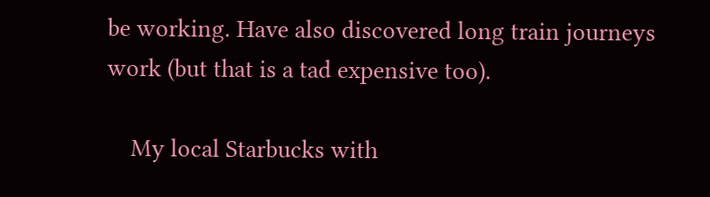be working. Have also discovered long train journeys work (but that is a tad expensive too).

    My local Starbucks with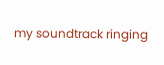my soundtrack ringing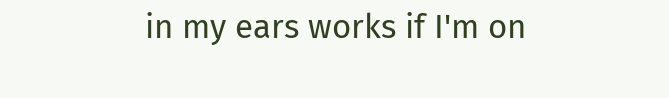in my ears works if I'm on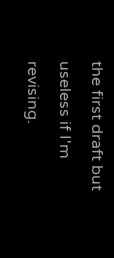the first draft but useless if I'm revising.